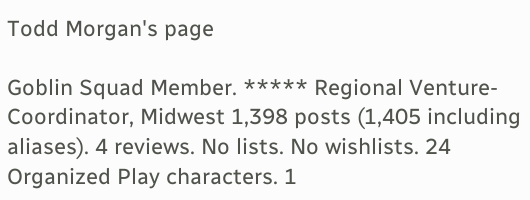Todd Morgan's page

Goblin Squad Member. ***** Regional Venture-Coordinator, Midwest 1,398 posts (1,405 including aliases). 4 reviews. No lists. No wishlists. 24 Organized Play characters. 1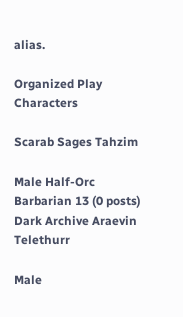alias.

Organized Play Characters

Scarab Sages Tahzim

Male Half-Orc Barbarian 13 (0 posts)
Dark Archive Araevin Telethurr

Male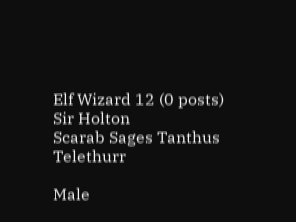Elf Wizard 12 (0 posts)
Sir Holton
Scarab Sages Tanthus Telethurr

Male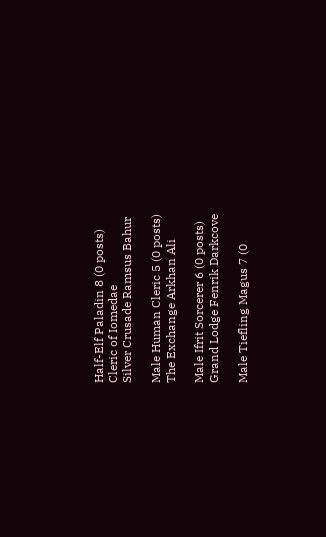Half-Elf Paladin 8 (0 posts)
Cleric of Iomedae
Silver Crusade Ramsus Bahur

Male Human Cleric 5 (0 posts)
The Exchange Arkhan Ali

Male Ifrit Sorcerer 6 (0 posts)
Grand Lodge Fenrik Darkcove

Male Tiefling Magus 7 (0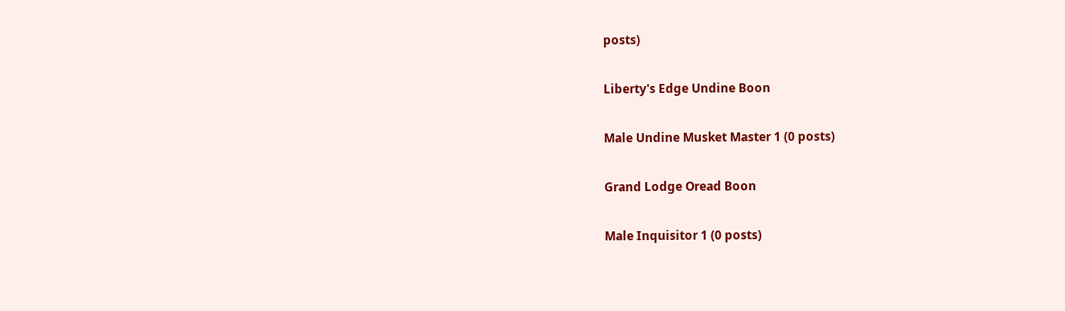posts)

Liberty's Edge Undine Boon

Male Undine Musket Master 1 (0 posts)

Grand Lodge Oread Boon

Male Inquisitor 1 (0 posts)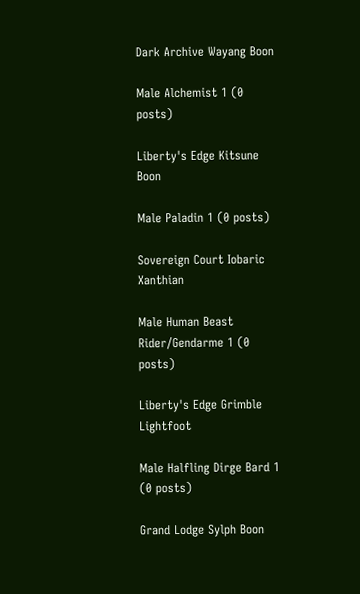Dark Archive Wayang Boon

Male Alchemist 1 (0 posts)

Liberty's Edge Kitsune Boon

Male Paladin 1 (0 posts)

Sovereign Court Iobaric Xanthian

Male Human Beast Rider/Gendarme 1 (0 posts)

Liberty's Edge Grimble Lightfoot

Male Halfling Dirge Bard 1 (0 posts)

Grand Lodge Sylph Boon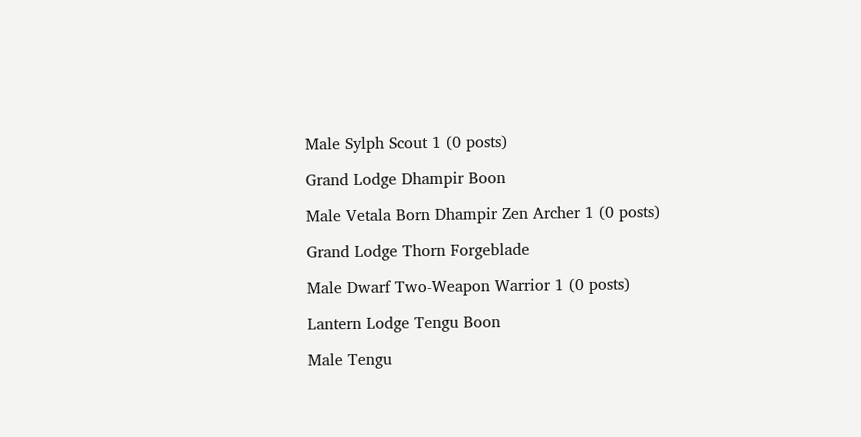Male Sylph Scout 1 (0 posts)

Grand Lodge Dhampir Boon

Male Vetala Born Dhampir Zen Archer 1 (0 posts)

Grand Lodge Thorn Forgeblade

Male Dwarf Two-Weapon Warrior 1 (0 posts)

Lantern Lodge Tengu Boon

Male Tengu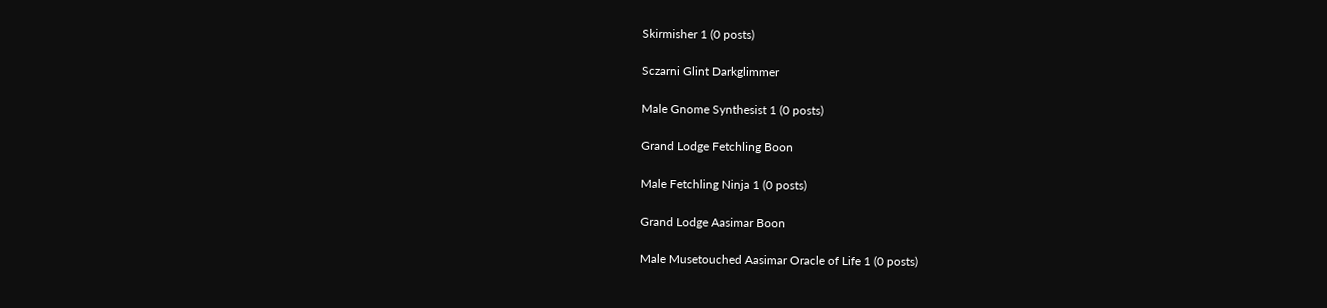Skirmisher 1 (0 posts)

Sczarni Glint Darkglimmer

Male Gnome Synthesist 1 (0 posts)

Grand Lodge Fetchling Boon

Male Fetchling Ninja 1 (0 posts)

Grand Lodge Aasimar Boon

Male Musetouched Aasimar Oracle of Life 1 (0 posts)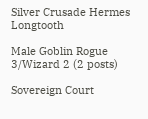Silver Crusade Hermes Longtooth

Male Goblin Rogue 3/Wizard 2 (2 posts)

Sovereign Court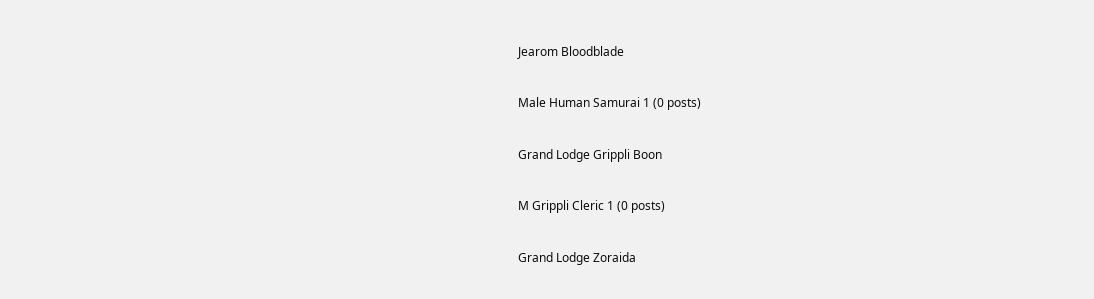Jearom Bloodblade

Male Human Samurai 1 (0 posts)

Grand Lodge Grippli Boon

M Grippli Cleric 1 (0 posts)

Grand Lodge Zoraida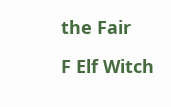the Fair

F Elf Witch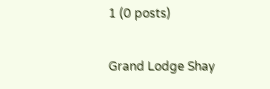1 (0 posts)

Grand Lodge Shay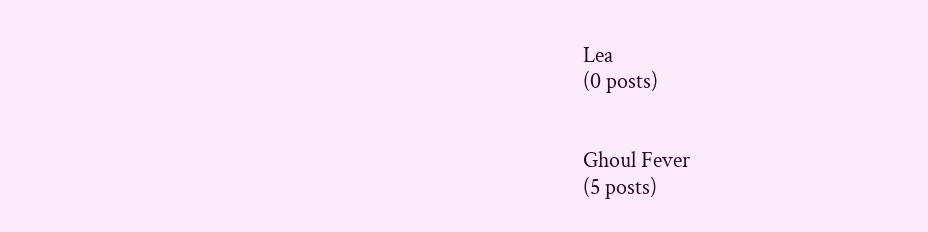Lea
(0 posts)


Ghoul Fever
(5 posts)